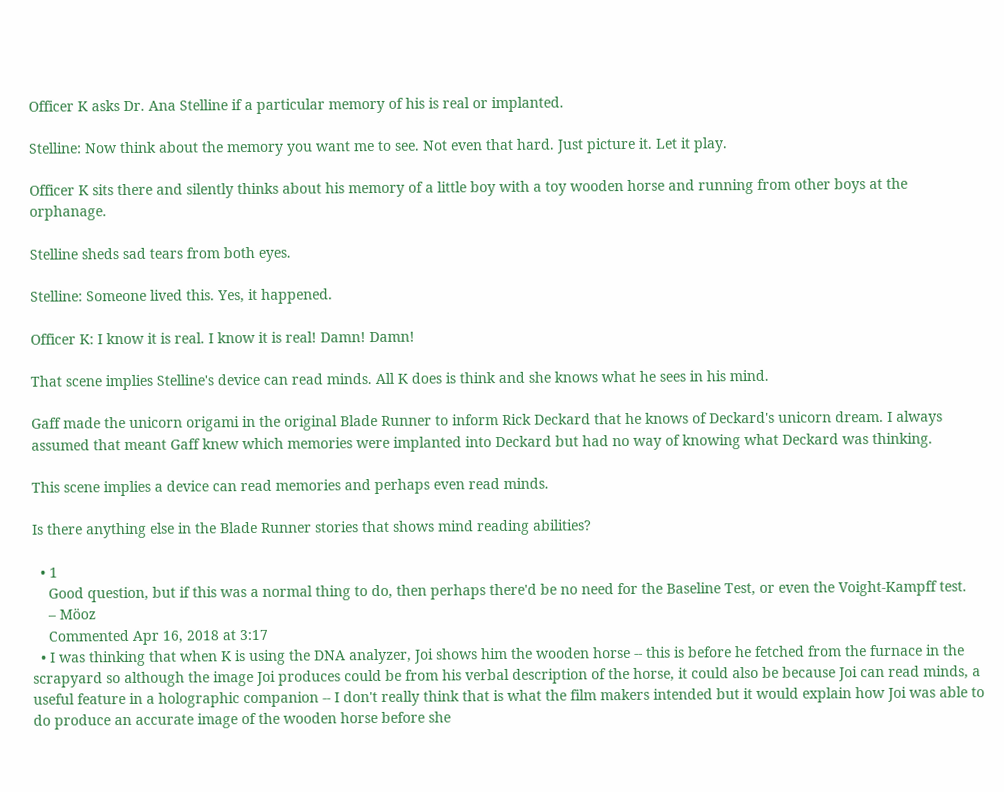Officer K asks Dr. Ana Stelline if a particular memory of his is real or implanted.

Stelline: Now think about the memory you want me to see. Not even that hard. Just picture it. Let it play.

Officer K sits there and silently thinks about his memory of a little boy with a toy wooden horse and running from other boys at the orphanage.

Stelline sheds sad tears from both eyes.

Stelline: Someone lived this. Yes, it happened.

Officer K: I know it is real. I know it is real! Damn! Damn!

That scene implies Stelline's device can read minds. All K does is think and she knows what he sees in his mind.

Gaff made the unicorn origami in the original Blade Runner to inform Rick Deckard that he knows of Deckard's unicorn dream. I always assumed that meant Gaff knew which memories were implanted into Deckard but had no way of knowing what Deckard was thinking.

This scene implies a device can read memories and perhaps even read minds.

Is there anything else in the Blade Runner stories that shows mind reading abilities?

  • 1
    Good question, but if this was a normal thing to do, then perhaps there'd be no need for the Baseline Test, or even the Voight-Kampff test.
    – Möoz
    Commented Apr 16, 2018 at 3:17
  • I was thinking that when K is using the DNA analyzer, Joi shows him the wooden horse -- this is before he fetched from the furnace in the scrapyard so although the image Joi produces could be from his verbal description of the horse, it could also be because Joi can read minds, a useful feature in a holographic companion -- I don't really think that is what the film makers intended but it would explain how Joi was able to do produce an accurate image of the wooden horse before she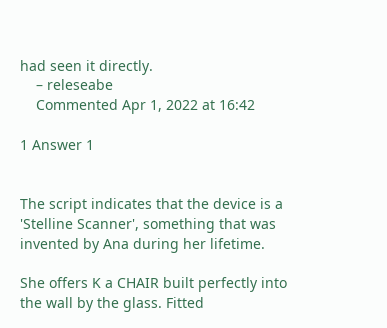had seen it directly.
    – releseabe
    Commented Apr 1, 2022 at 16:42

1 Answer 1


The script indicates that the device is a 'Stelline Scanner', something that was invented by Ana during her lifetime.

She offers K a CHAIR built perfectly into the wall by the glass. Fitted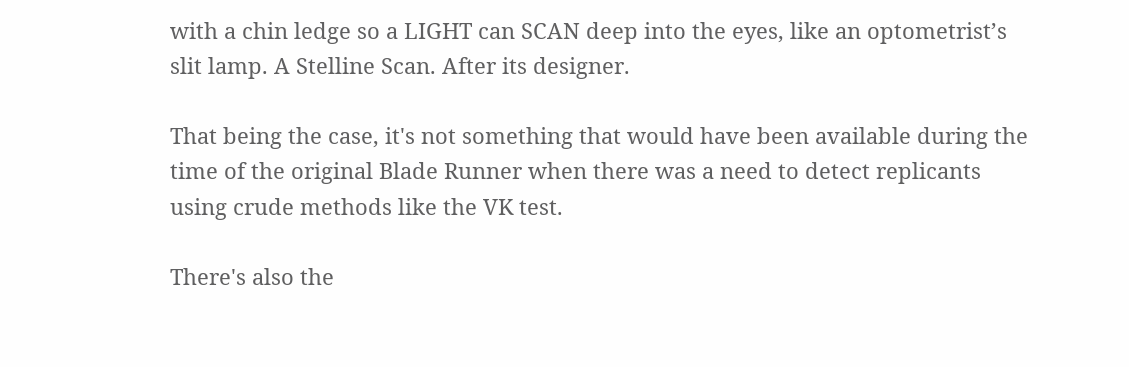with a chin ledge so a LIGHT can SCAN deep into the eyes, like an optometrist’s slit lamp. A Stelline Scan. After its designer.

That being the case, it's not something that would have been available during the time of the original Blade Runner when there was a need to detect replicants using crude methods like the VK test.

There's also the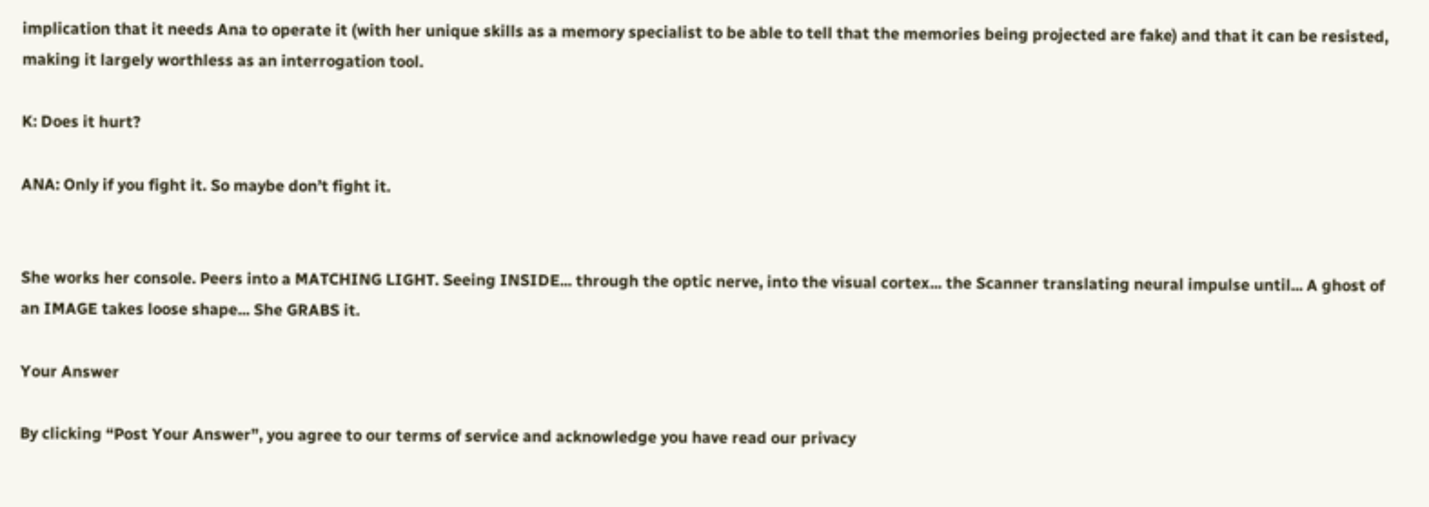implication that it needs Ana to operate it (with her unique skills as a memory specialist to be able to tell that the memories being projected are fake) and that it can be resisted, making it largely worthless as an interrogation tool.

K: Does it hurt?

ANA: Only if you fight it. So maybe don’t fight it.


She works her console. Peers into a MATCHING LIGHT. Seeing INSIDE... through the optic nerve, into the visual cortex... the Scanner translating neural impulse until... A ghost of an IMAGE takes loose shape... She GRABS it.

Your Answer

By clicking “Post Your Answer”, you agree to our terms of service and acknowledge you have read our privacy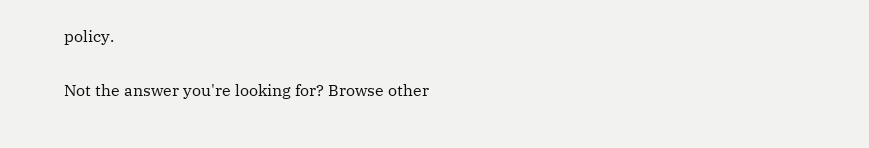policy.

Not the answer you're looking for? Browse other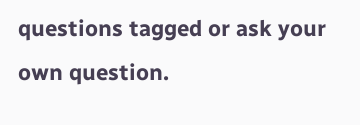questions tagged or ask your own question.